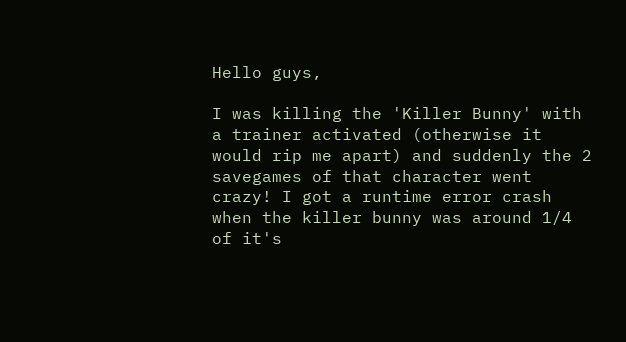Hello guys,

I was killing the 'Killer Bunny' with a trainer activated (otherwise it would rip me apart) and suddenly the 2 savegames of that character went crazy! I got a runtime error crash when the killer bunny was around 1/4 of it's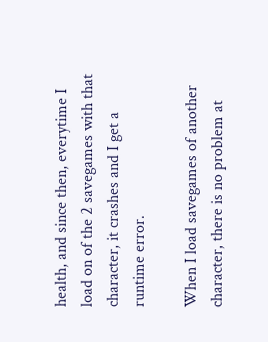health, and since then, everytime I load on of the 2 savegames with that character, it crashes and I get a runtime error.

When I load savegames of another character, there is no problem at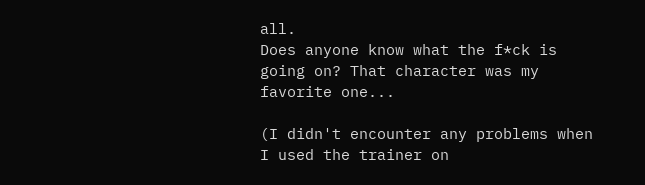all.
Does anyone know what the f*ck is going on? That character was my favorite one...

(I didn't encounter any problems when I used the trainer on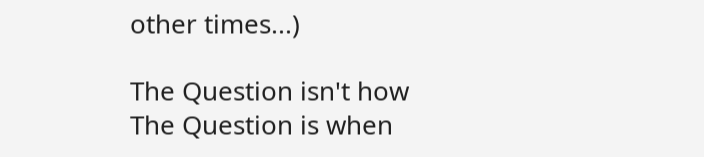other times...)

The Question isn't how
The Question is when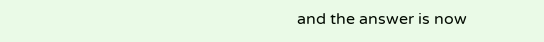and the answer is now